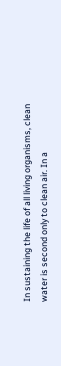In sustaining the life of all living organisms, clean water is second only to clean air. In a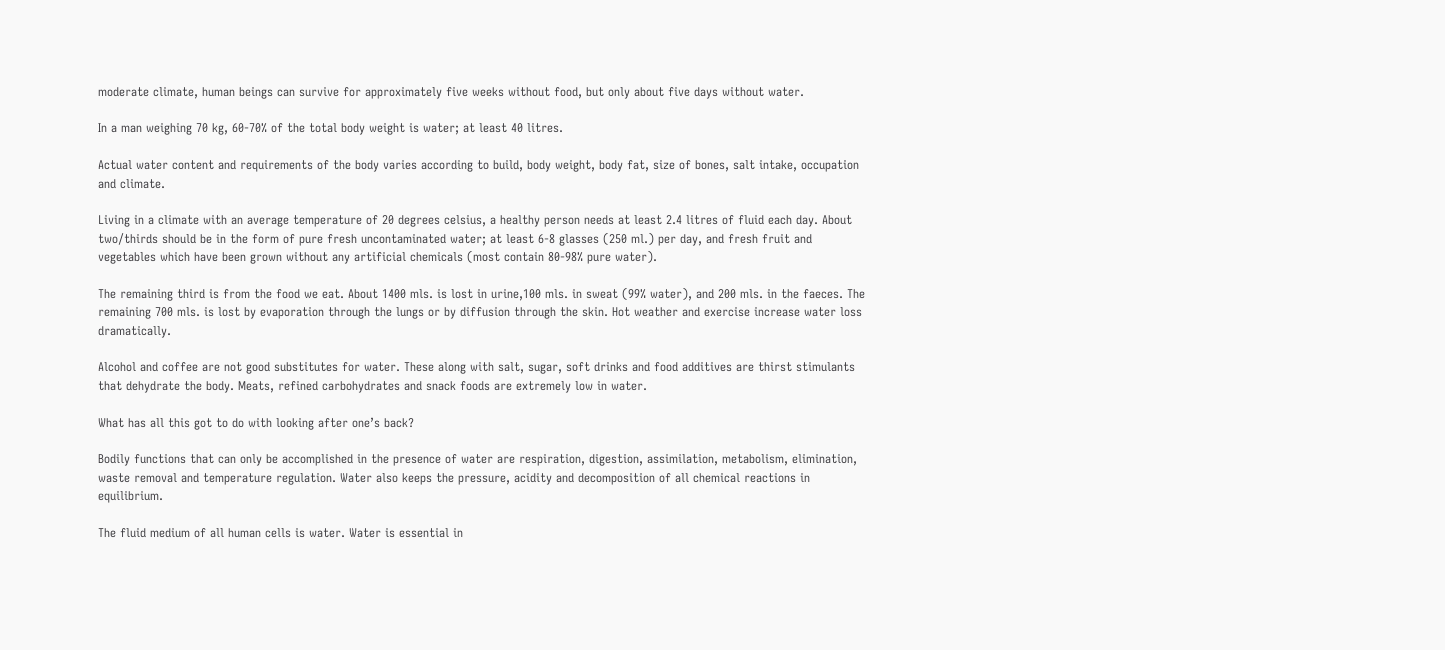moderate climate, human beings can survive for approximately five weeks without food, but only about five days without water.

In a man weighing 70 kg, 60-70% of the total body weight is water; at least 40 litres.

Actual water content and requirements of the body varies according to build, body weight, body fat, size of bones, salt intake, occupation and climate.

Living in a climate with an average temperature of 20 degrees celsius, a healthy person needs at least 2.4 litres of fluid each day. About two/thirds should be in the form of pure fresh uncontaminated water; at least 6-8 glasses (250 ml.) per day, and fresh fruit and vegetables which have been grown without any artificial chemicals (most contain 80-98% pure water).

The remaining third is from the food we eat. About 1400 mls. is lost in urine,100 mls. in sweat (99% water), and 200 mls. in the faeces. The remaining 700 mls. is lost by evaporation through the lungs or by diffusion through the skin. Hot weather and exercise increase water loss dramatically.

Alcohol and coffee are not good substitutes for water. These along with salt, sugar, soft drinks and food additives are thirst stimulants that dehydrate the body. Meats, refined carbohydrates and snack foods are extremely low in water.

What has all this got to do with looking after one’s back?

Bodily functions that can only be accomplished in the presence of water are respiration, digestion, assimilation, metabolism, elimination, waste removal and temperature regulation. Water also keeps the pressure, acidity and decomposition of all chemical reactions in equilibrium.

The fluid medium of all human cells is water. Water is essential in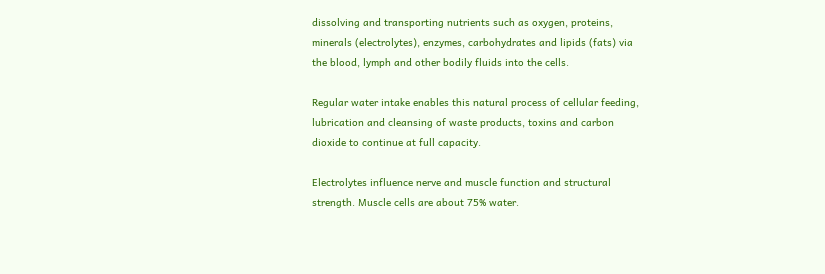dissolving and transporting nutrients such as oxygen, proteins, minerals (electrolytes), enzymes, carbohydrates and lipids (fats) via the blood, lymph and other bodily fluids into the cells.

Regular water intake enables this natural process of cellular feeding, lubrication and cleansing of waste products, toxins and carbon dioxide to continue at full capacity.

Electrolytes influence nerve and muscle function and structural strength. Muscle cells are about 75% water.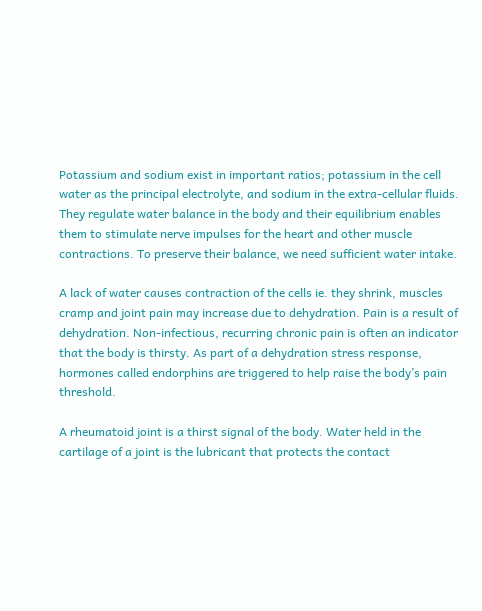Potassium and sodium exist in important ratios; potassium in the cell water as the principal electrolyte, and sodium in the extra-cellular fluids. They regulate water balance in the body and their equilibrium enables them to stimulate nerve impulses for the heart and other muscle contractions. To preserve their balance, we need sufficient water intake.

A lack of water causes contraction of the cells ie. they shrink, muscles cramp and joint pain may increase due to dehydration. Pain is a result of dehydration. Non-infectious, recurring chronic pain is often an indicator that the body is thirsty. As part of a dehydration stress response, hormones called endorphins are triggered to help raise the body’s pain threshold.

A rheumatoid joint is a thirst signal of the body. Water held in the cartilage of a joint is the lubricant that protects the contact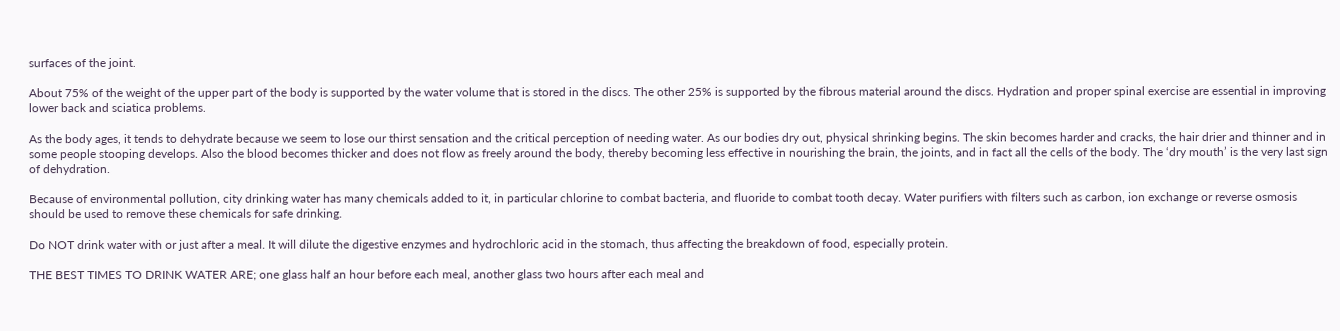surfaces of the joint.

About 75% of the weight of the upper part of the body is supported by the water volume that is stored in the discs. The other 25% is supported by the fibrous material around the discs. Hydration and proper spinal exercise are essential in improving lower back and sciatica problems.

As the body ages, it tends to dehydrate because we seem to lose our thirst sensation and the critical perception of needing water. As our bodies dry out, physical shrinking begins. The skin becomes harder and cracks, the hair drier and thinner and in some people stooping develops. Also the blood becomes thicker and does not flow as freely around the body, thereby becoming less effective in nourishing the brain, the joints, and in fact all the cells of the body. The ‘dry mouth’ is the very last sign of dehydration.

Because of environmental pollution, city drinking water has many chemicals added to it, in particular chlorine to combat bacteria, and fluoride to combat tooth decay. Water purifiers with filters such as carbon, ion exchange or reverse osmosis should be used to remove these chemicals for safe drinking.

Do NOT drink water with or just after a meal. It will dilute the digestive enzymes and hydrochloric acid in the stomach, thus affecting the breakdown of food, especially protein.

THE BEST TIMES TO DRINK WATER ARE; one glass half an hour before each meal, another glass two hours after each meal and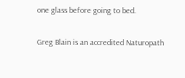one glass before going to bed.

Greg Blain is an accredited Naturopath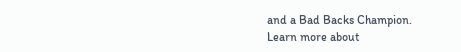and a Bad Backs Champion.
Learn more about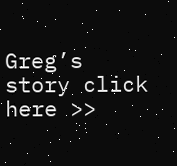Greg’s story click here >>